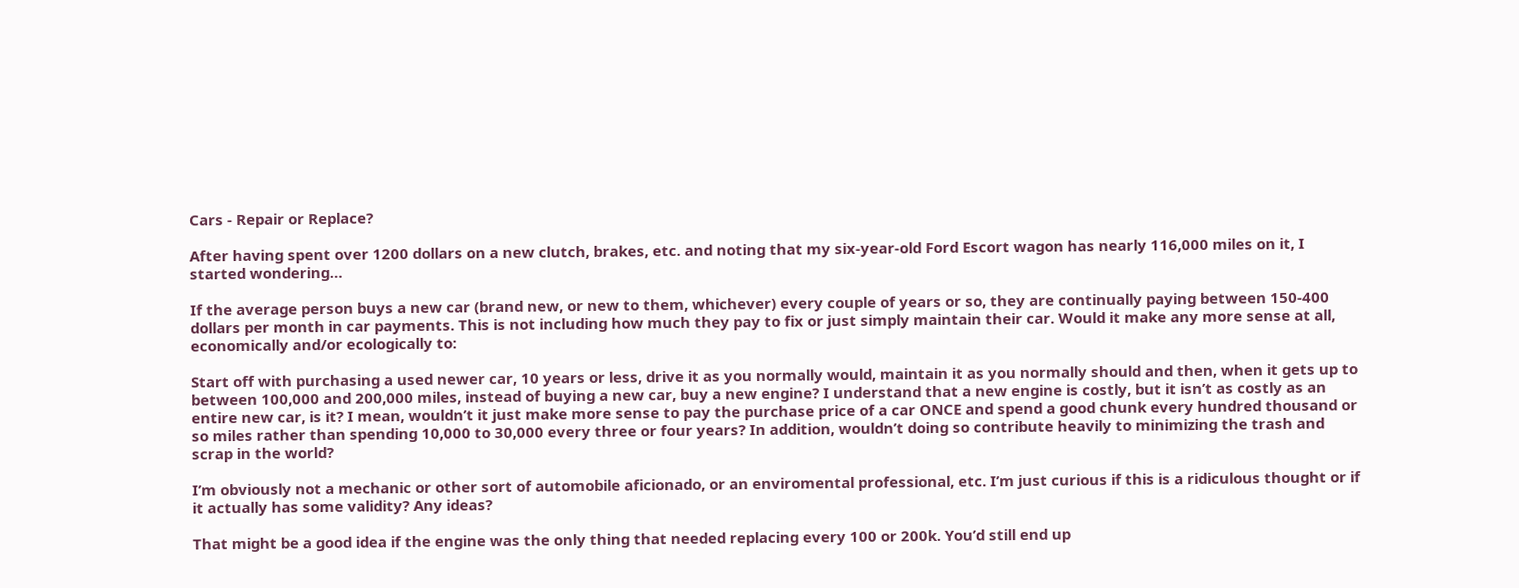Cars - Repair or Replace?

After having spent over 1200 dollars on a new clutch, brakes, etc. and noting that my six-year-old Ford Escort wagon has nearly 116,000 miles on it, I started wondering…

If the average person buys a new car (brand new, or new to them, whichever) every couple of years or so, they are continually paying between 150-400 dollars per month in car payments. This is not including how much they pay to fix or just simply maintain their car. Would it make any more sense at all, economically and/or ecologically to:

Start off with purchasing a used newer car, 10 years or less, drive it as you normally would, maintain it as you normally should and then, when it gets up to between 100,000 and 200,000 miles, instead of buying a new car, buy a new engine? I understand that a new engine is costly, but it isn’t as costly as an entire new car, is it? I mean, wouldn’t it just make more sense to pay the purchase price of a car ONCE and spend a good chunk every hundred thousand or so miles rather than spending 10,000 to 30,000 every three or four years? In addition, wouldn’t doing so contribute heavily to minimizing the trash and scrap in the world?

I’m obviously not a mechanic or other sort of automobile aficionado, or an enviromental professional, etc. I’m just curious if this is a ridiculous thought or if it actually has some validity? Any ideas?

That might be a good idea if the engine was the only thing that needed replacing every 100 or 200k. You’d still end up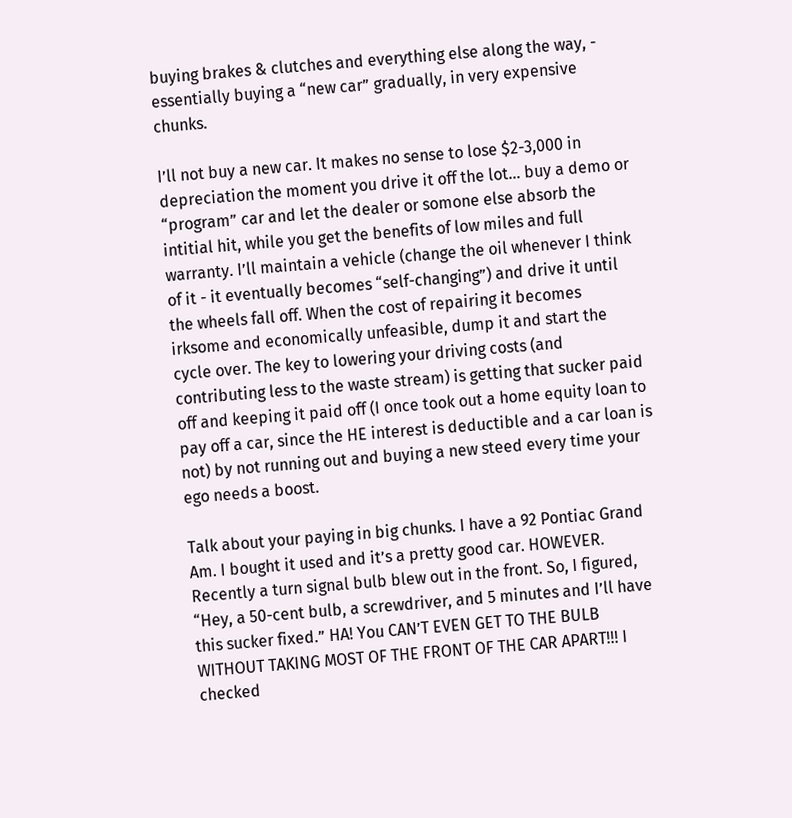buying brakes & clutches and everything else along the way, - essentially buying a “new car” gradually, in very expensive chunks.

I’ll not buy a new car. It makes no sense to lose $2-3,000 in depreciation the moment you drive it off the lot… buy a demo or “program” car and let the dealer or somone else absorb the intitial hit, while you get the benefits of low miles and full warranty. I’ll maintain a vehicle (change the oil whenever I think of it - it eventually becomes “self-changing”) and drive it until the wheels fall off. When the cost of repairing it becomes irksome and economically unfeasible, dump it and start the cycle over. The key to lowering your driving costs (and contributing less to the waste stream) is getting that sucker paid off and keeping it paid off (I once took out a home equity loan to pay off a car, since the HE interest is deductible and a car loan is not) by not running out and buying a new steed every time your ego needs a boost.

Talk about your paying in big chunks. I have a 92 Pontiac Grand Am. I bought it used and it’s a pretty good car. HOWEVER. Recently a turn signal bulb blew out in the front. So, I figured, “Hey, a 50-cent bulb, a screwdriver, and 5 minutes and I’ll have this sucker fixed.” HA! You CAN’T EVEN GET TO THE BULB WITHOUT TAKING MOST OF THE FRONT OF THE CAR APART!!! I checked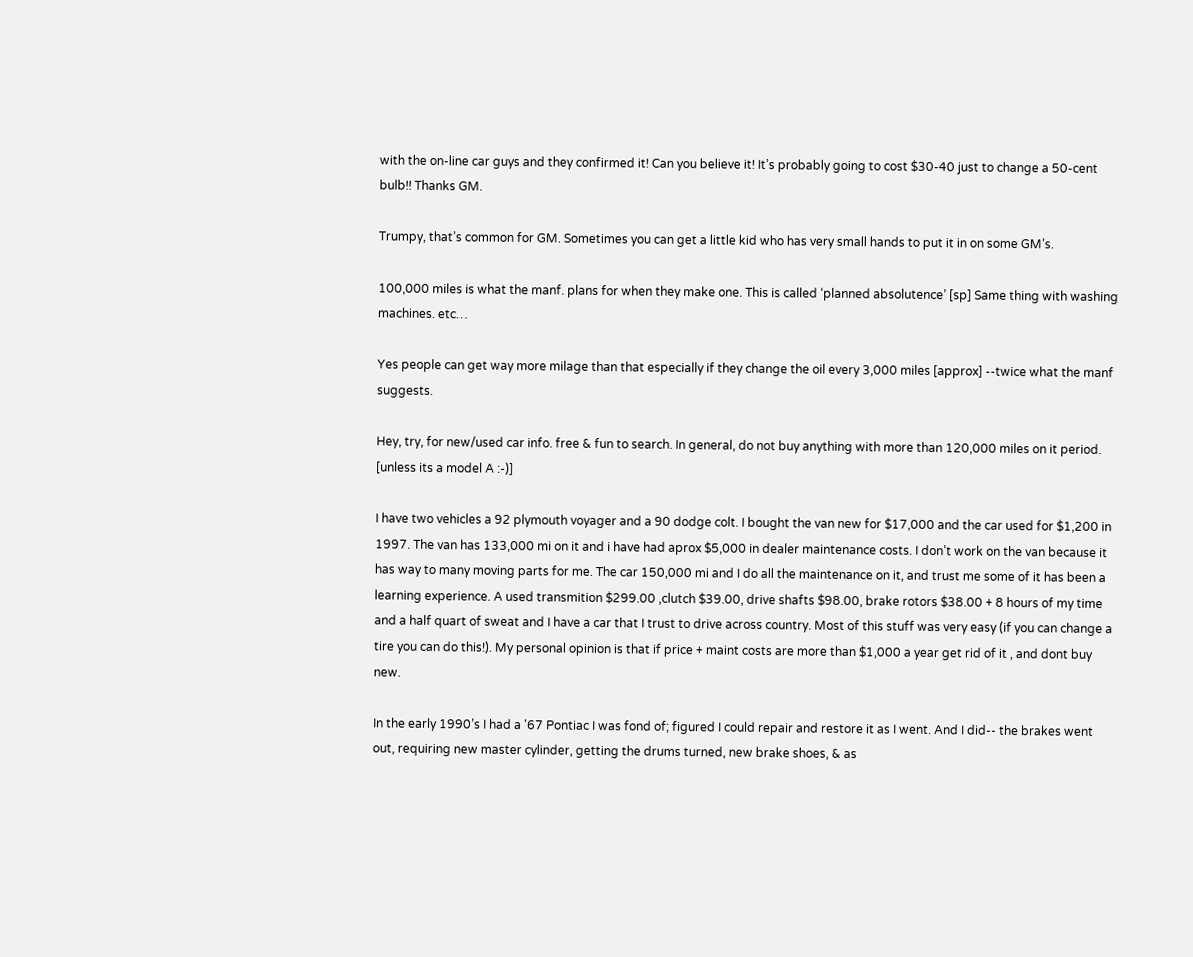with the on-line car guys and they confirmed it! Can you believe it! It’s probably going to cost $30-40 just to change a 50-cent bulb!! Thanks GM.

Trumpy, that’s common for GM. Sometimes you can get a little kid who has very small hands to put it in on some GM’s.

100,000 miles is what the manf. plans for when they make one. This is called ‘planned absolutence’ [sp] Same thing with washing machines. etc…

Yes people can get way more milage than that especially if they change the oil every 3,000 miles [approx] --twice what the manf suggests.

Hey, try, for new/used car info. free & fun to search. In general, do not buy anything with more than 120,000 miles on it period. [unless its a model A :-)]

I have two vehicles a 92 plymouth voyager and a 90 dodge colt. I bought the van new for $17,000 and the car used for $1,200 in 1997. The van has 133,000 mi on it and i have had aprox $5,000 in dealer maintenance costs. I don’t work on the van because it has way to many moving parts for me. The car 150,000 mi and I do all the maintenance on it, and trust me some of it has been a learning experience. A used transmition $299.00 ,clutch $39.00, drive shafts $98.00, brake rotors $38.00 + 8 hours of my time and a half quart of sweat and I have a car that I trust to drive across country. Most of this stuff was very easy (if you can change a tire you can do this!). My personal opinion is that if price + maint costs are more than $1,000 a year get rid of it , and dont buy new.

In the early 1990’s I had a '67 Pontiac I was fond of; figured I could repair and restore it as I went. And I did-- the brakes went out, requiring new master cylinder, getting the drums turned, new brake shoes, & as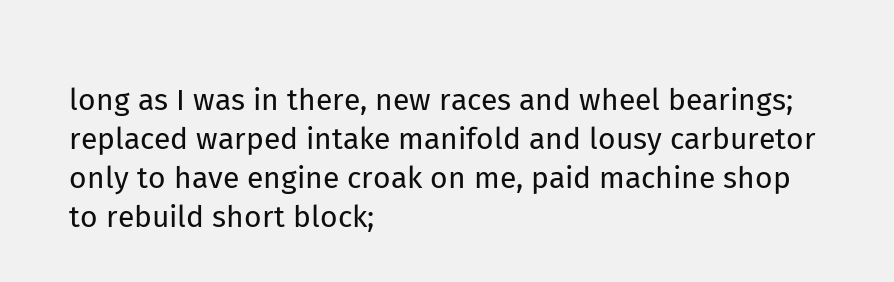long as I was in there, new races and wheel bearings; replaced warped intake manifold and lousy carburetor only to have engine croak on me, paid machine shop to rebuild short block;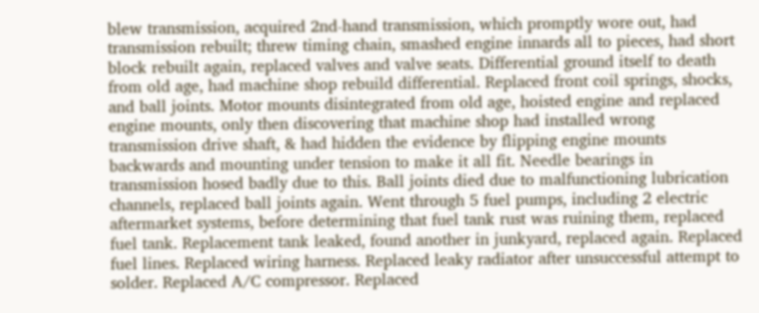blew transmission, acquired 2nd-hand transmission, which promptly wore out, had transmission rebuilt; threw timing chain, smashed engine innards all to pieces, had short block rebuilt again, replaced valves and valve seats. Differential ground itself to death from old age, had machine shop rebuild differential. Replaced front coil springs, shocks, and ball joints. Motor mounts disintegrated from old age, hoisted engine and replaced engine mounts, only then discovering that machine shop had installed wrong transmission drive shaft, & had hidden the evidence by flipping engine mounts backwards and mounting under tension to make it all fit. Needle bearings in transmission hosed badly due to this. Ball joints died due to malfunctioning lubrication channels, replaced ball joints again. Went through 5 fuel pumps, including 2 electric aftermarket systems, before determining that fuel tank rust was ruining them, replaced fuel tank. Replacement tank leaked, found another in junkyard, replaced again. Replaced fuel lines. Replaced wiring harness. Replaced leaky radiator after unsuccessful attempt to solder. Replaced A/C compressor. Replaced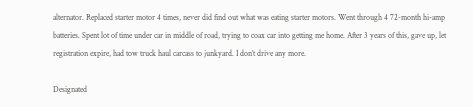alternator. Replaced starter motor 4 times, never did find out what was eating starter motors. Went through 4 72-month hi-amp batteries. Spent lot of time under car in middle of road, trying to coax car into getting me home. After 3 years of this, gave up, let registration expire, had tow truck haul carcass to junkyard. I don’t drive any more.

Designated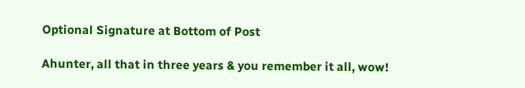Optional Signature at Bottom of Post

Ahunter, all that in three years & you remember it all, wow!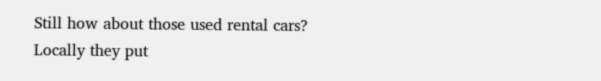Still how about those used rental cars? Locally they put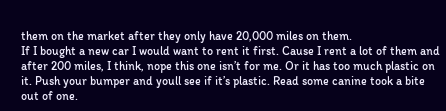them on the market after they only have 20,000 miles on them.
If I bought a new car I would want to rent it first. Cause I rent a lot of them and after 200 miles, I think, nope this one isn’t for me. Or it has too much plastic on it. Push your bumper and youll see if it’s plastic. Read some canine took a bite out of one.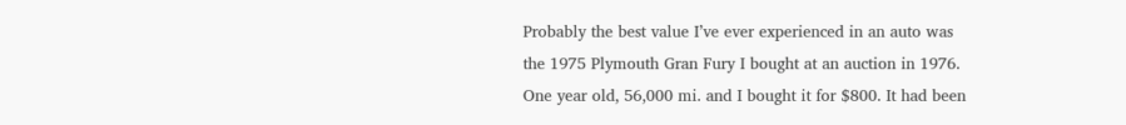Probably the best value I’ve ever experienced in an auto was the 1975 Plymouth Gran Fury I bought at an auction in 1976. One year old, 56,000 mi. and I bought it for $800. It had been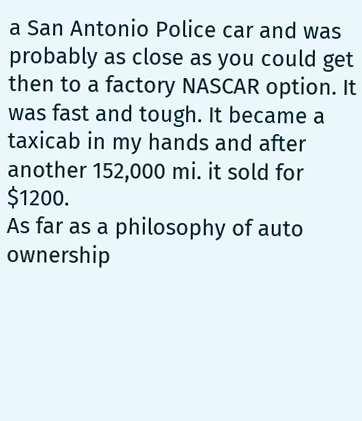a San Antonio Police car and was probably as close as you could get then to a factory NASCAR option. It was fast and tough. It became a taxicab in my hands and after another 152,000 mi. it sold for $1200.
As far as a philosophy of auto ownership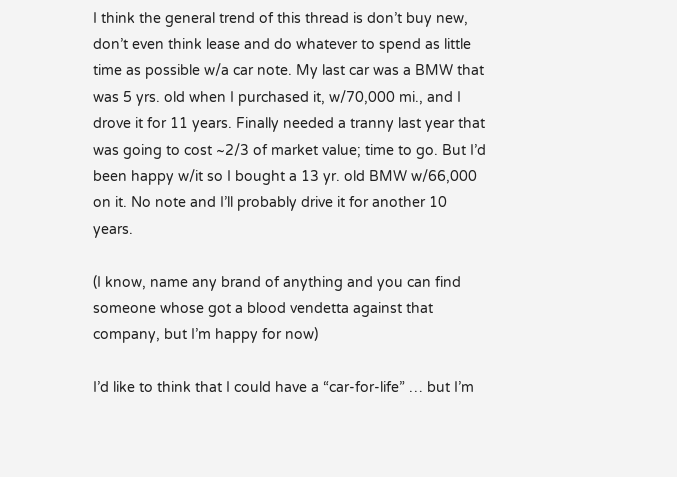I think the general trend of this thread is don’t buy new, don’t even think lease and do whatever to spend as little time as possible w/a car note. My last car was a BMW that was 5 yrs. old when I purchased it, w/70,000 mi., and I drove it for 11 years. Finally needed a tranny last year that was going to cost ~2/3 of market value; time to go. But I’d been happy w/it so I bought a 13 yr. old BMW w/66,000 on it. No note and I’ll probably drive it for another 10 years.

(I know, name any brand of anything and you can find someone whose got a blood vendetta against that company, but I’m happy for now)

I’d like to think that I could have a “car-for-life” … but I’m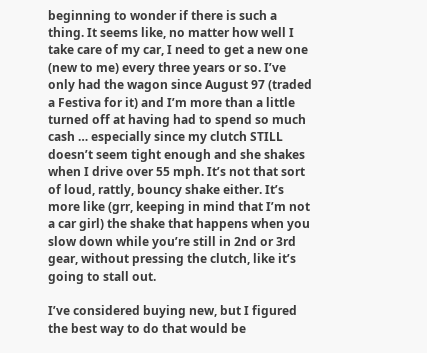beginning to wonder if there is such a thing. It seems like, no matter how well I take care of my car, I need to get a new one (new to me) every three years or so. I’ve only had the wagon since August 97 (traded a Festiva for it) and I’m more than a little turned off at having had to spend so much cash … especially since my clutch STILL doesn’t seem tight enough and she shakes when I drive over 55 mph. It’s not that sort of loud, rattly, bouncy shake either. It’s more like (grr, keeping in mind that I’m not a car girl) the shake that happens when you slow down while you’re still in 2nd or 3rd gear, without pressing the clutch, like it’s going to stall out.

I’ve considered buying new, but I figured the best way to do that would be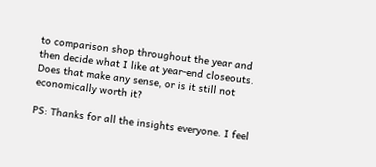to comparison shop throughout the year and then decide what I like at year-end closeouts. Does that make any sense, or is it still not economically worth it?

PS: Thanks for all the insights everyone. I feel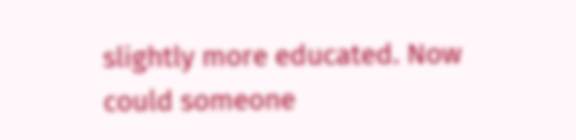slightly more educated. Now could someone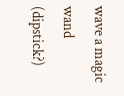wave a magic wand (dipstick?)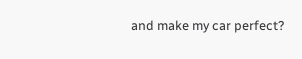and make my car perfect?